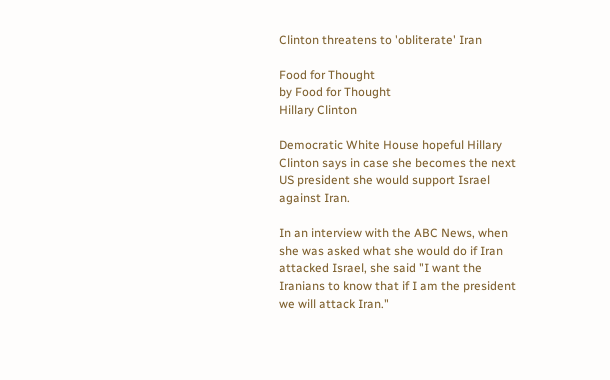Clinton threatens to 'obliterate' Iran

Food for Thought
by Food for Thought
Hillary Clinton

Democratic White House hopeful Hillary Clinton says in case she becomes the next US president she would support Israel against Iran.

In an interview with the ABC News, when she was asked what she would do if Iran attacked Israel, she said "I want the Iranians to know that if I am the president we will attack Iran."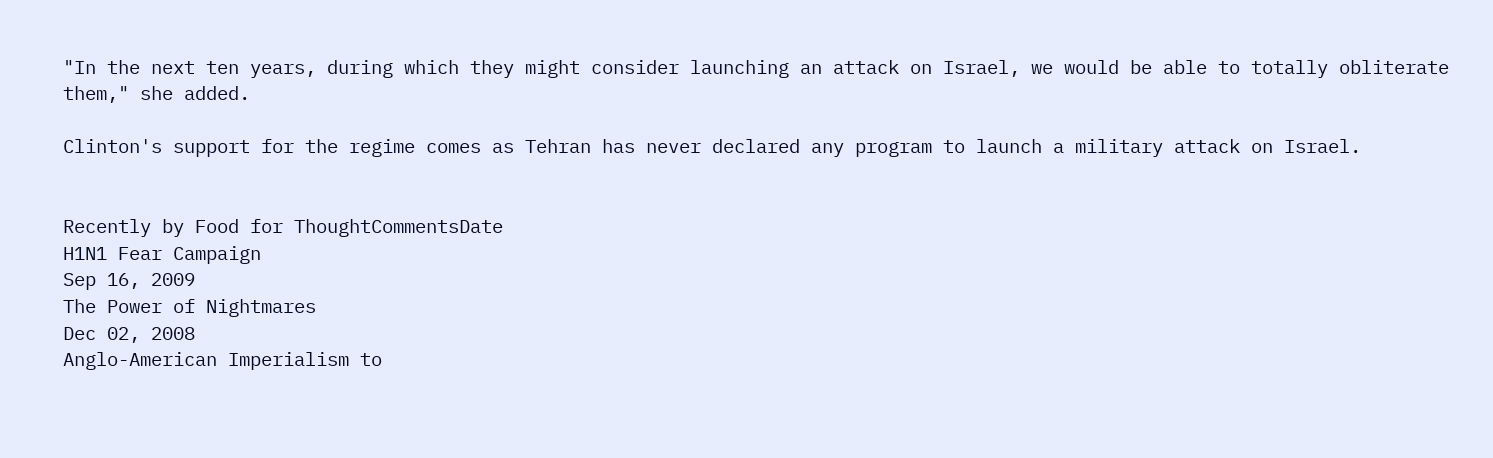"In the next ten years, during which they might consider launching an attack on Israel, we would be able to totally obliterate them," she added.

Clinton's support for the regime comes as Tehran has never declared any program to launch a military attack on Israel.


Recently by Food for ThoughtCommentsDate
H1N1 Fear Campaign
Sep 16, 2009
The Power of Nightmares
Dec 02, 2008
Anglo-American Imperialism to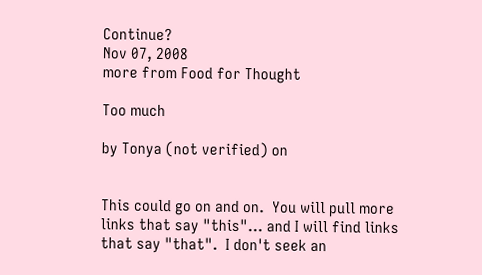Continue?
Nov 07, 2008
more from Food for Thought

Too much

by Tonya (not verified) on


This could go on and on.  You will pull more links that say "this"... and I will find links that say "that".  I don't seek an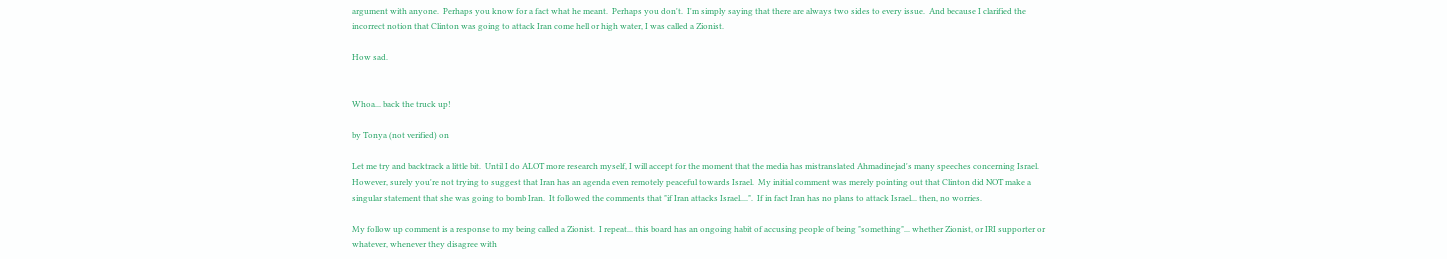argument with anyone.  Perhaps you know for a fact what he meant.  Perhaps you don't.  I'm simply saying that there are always two sides to every issue.  And because I clarified the incorrect notion that Clinton was going to attack Iran come hell or high water, I was called a Zionist.

How sad.


Whoa... back the truck up!

by Tonya (not verified) on

Let me try and backtrack a little bit.  Until I do ALOT more research myself, I will accept for the moment that the media has mistranslated Ahmadinejad's many speeches concerning Israel.  However, surely you're not trying to suggest that Iran has an agenda even remotely peaceful towards Israel.  My initial comment was merely pointing out that Clinton did NOT make a singular statement that she was going to bomb Iran.  It followed the comments that "if Iran attacks Israel....".  If in fact Iran has no plans to attack Israel... then, no worries.

My follow up comment is a response to my being called a Zionist.  I repeat... this board has an ongoing habit of accusing people of being "something"... whether Zionist, or IRI supporter or whatever, whenever they disagree with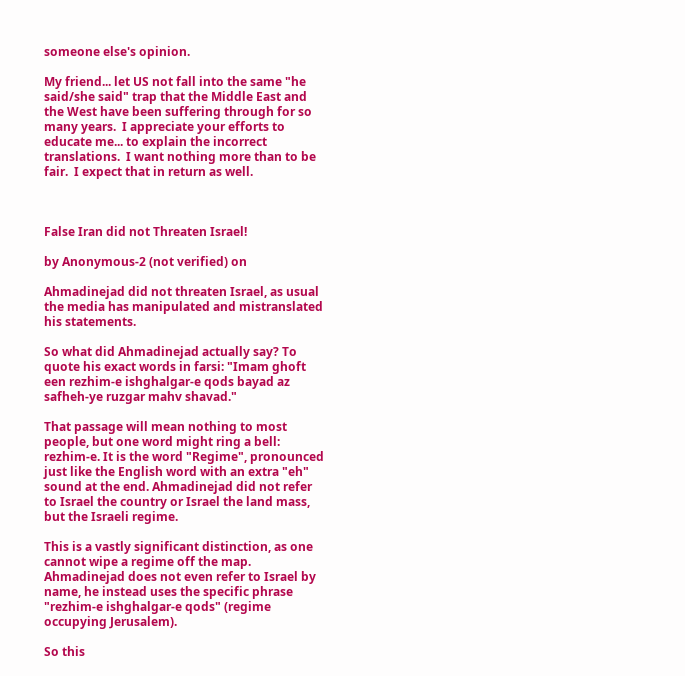someone else's opinion.

My friend... let US not fall into the same "he said/she said" trap that the Middle East and the West have been suffering through for so many years.  I appreciate your efforts to educate me... to explain the incorrect translations.  I want nothing more than to be fair.  I expect that in return as well.



False Iran did not Threaten Israel!

by Anonymous-2 (not verified) on

Ahmadinejad did not threaten Israel, as usual the media has manipulated and mistranslated his statements.

So what did Ahmadinejad actually say? To quote his exact words in farsi: "Imam ghoft een rezhim-e ishghalgar-e qods bayad az safheh-ye ruzgar mahv shavad."

That passage will mean nothing to most people, but one word might ring a bell: rezhim-e. It is the word "Regime", pronounced just like the English word with an extra "eh" sound at the end. Ahmadinejad did not refer to Israel the country or Israel the land mass, but the Israeli regime.

This is a vastly significant distinction, as one cannot wipe a regime off the map. Ahmadinejad does not even refer to Israel by name, he instead uses the specific phrase "rezhim-e ishghalgar-e qods" (regime occupying Jerusalem).

So this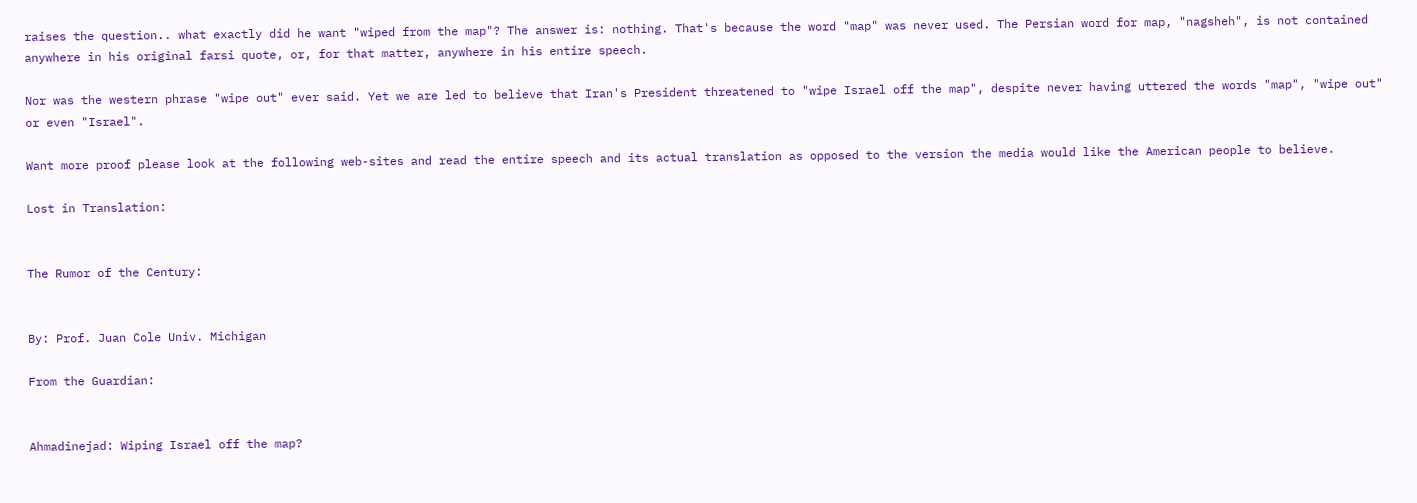raises the question.. what exactly did he want "wiped from the map"? The answer is: nothing. That's because the word "map" was never used. The Persian word for map, "nagsheh", is not contained anywhere in his original farsi quote, or, for that matter, anywhere in his entire speech.

Nor was the western phrase "wipe out" ever said. Yet we are led to believe that Iran's President threatened to "wipe Israel off the map", despite never having uttered the words "map", "wipe out" or even "Israel".

Want more proof please look at the following web-sites and read the entire speech and its actual translation as opposed to the version the media would like the American people to believe.

Lost in Translation:


The Rumor of the Century:


By: Prof. Juan Cole Univ. Michigan

From the Guardian:


Ahmadinejad: Wiping Israel off the map?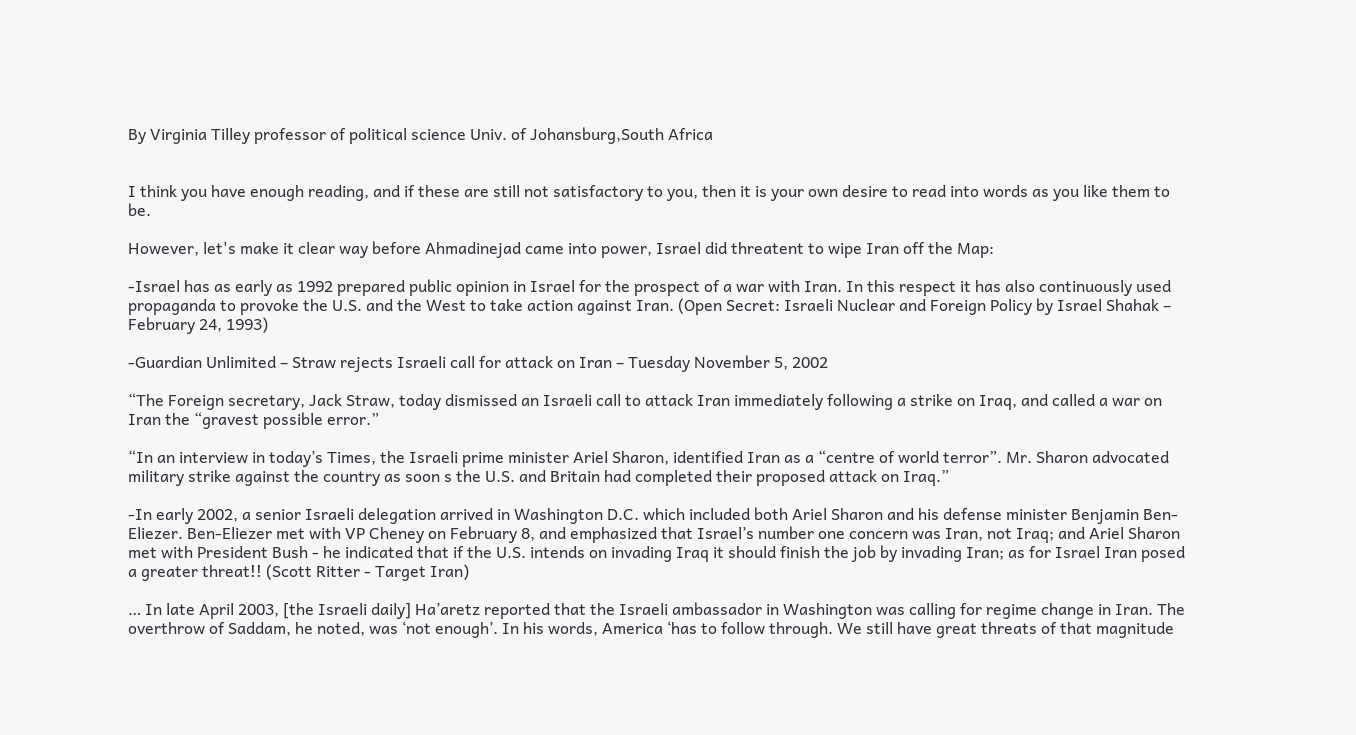By Virginia Tilley professor of political science Univ. of Johansburg,South Africa


I think you have enough reading, and if these are still not satisfactory to you, then it is your own desire to read into words as you like them to be.

However, let's make it clear way before Ahmadinejad came into power, Israel did threatent to wipe Iran off the Map:

-Israel has as early as 1992 prepared public opinion in Israel for the prospect of a war with Iran. In this respect it has also continuously used propaganda to provoke the U.S. and the West to take action against Iran. (Open Secret: Israeli Nuclear and Foreign Policy by Israel Shahak – February 24, 1993)

-Guardian Unlimited – Straw rejects Israeli call for attack on Iran – Tuesday November 5, 2002

“The Foreign secretary, Jack Straw, today dismissed an Israeli call to attack Iran immediately following a strike on Iraq, and called a war on Iran the “gravest possible error.”

“In an interview in today’s Times, the Israeli prime minister Ariel Sharon, identified Iran as a “centre of world terror”. Mr. Sharon advocated military strike against the country as soon s the U.S. and Britain had completed their proposed attack on Iraq.”

-In early 2002, a senior Israeli delegation arrived in Washington D.C. which included both Ariel Sharon and his defense minister Benjamin Ben-Eliezer. Ben-Eliezer met with VP Cheney on February 8, and emphasized that Israel’s number one concern was Iran, not Iraq; and Ariel Sharon met with President Bush - he indicated that if the U.S. intends on invading Iraq it should finish the job by invading Iran; as for Israel Iran posed a greater threat!! (Scott Ritter - Target Iran)

… In late April 2003, [the Israeli daily] Ha’aretz reported that the Israeli ambassador in Washington was calling for regime change in Iran. The overthrow of Saddam, he noted, was ‘not enough’. In his words, America ‘has to follow through. We still have great threats of that magnitude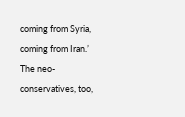coming from Syria, coming from Iran.’ The neo-conservatives, too,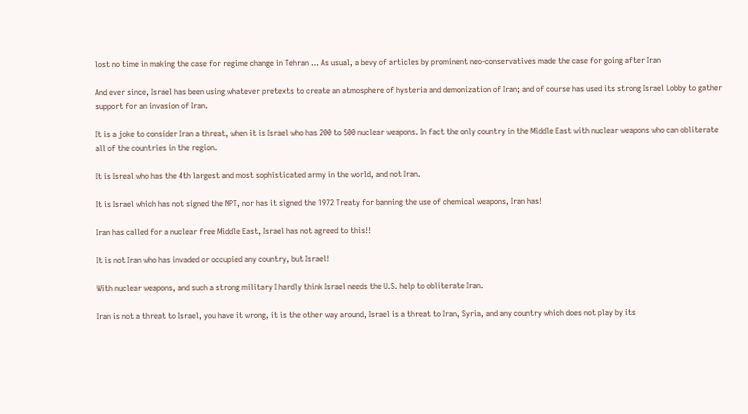lost no time in making the case for regime change in Tehran … As usual, a bevy of articles by prominent neo-conservatives made the case for going after Iran

And ever since, Israel has been using whatever pretexts to create an atmosphere of hysteria and demonization of Iran; and of course has used its strong Israel Lobby to gather support for an invasion of Iran.

It is a joke to consider Iran a threat, when it is Israel who has 200 to 500 nuclear weapons. In fact the only country in the Middle East with nuclear weapons who can obliterate all of the countries in the region.

It is Isreal who has the 4th largest and most sophisticated army in the world, and not Iran.

It is Israel which has not signed the NPT, nor has it signed the 1972 Treaty for banning the use of chemical weapons, Iran has!

Iran has called for a nuclear free Middle East, Israel has not agreed to this!!

It is not Iran who has invaded or occupied any country, but Israel!

With nuclear weapons, and such a strong military I hardly think Israel needs the U.S. help to obliterate Iran.

Iran is not a threat to Israel, you have it wrong, it is the other way around, Israel is a threat to Iran, Syria, and any country which does not play by its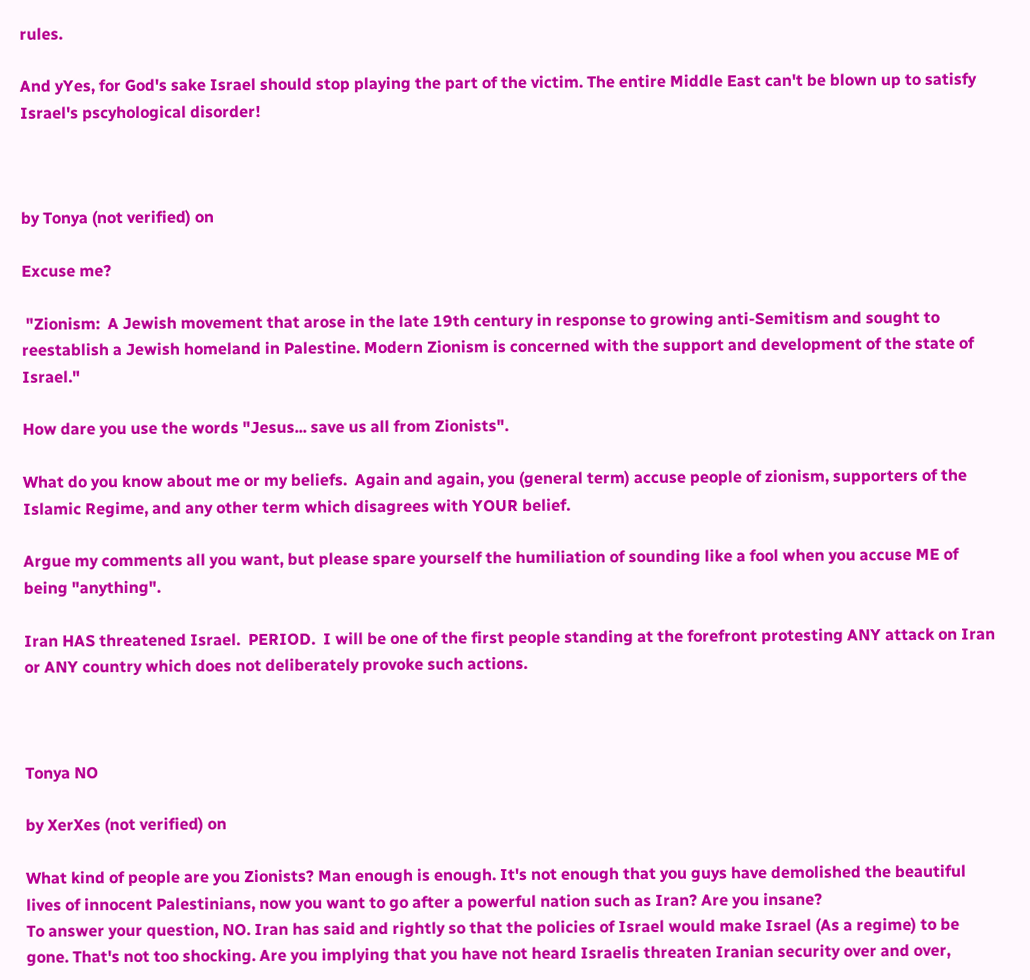rules.

And yYes, for God's sake Israel should stop playing the part of the victim. The entire Middle East can't be blown up to satisfy Israel's pscyhological disorder!



by Tonya (not verified) on

Excuse me?

 "Zionism:  A Jewish movement that arose in the late 19th century in response to growing anti-Semitism and sought to reestablish a Jewish homeland in Palestine. Modern Zionism is concerned with the support and development of the state of Israel."

How dare you use the words "Jesus... save us all from Zionists".

What do you know about me or my beliefs.  Again and again, you (general term) accuse people of zionism, supporters of the Islamic Regime, and any other term which disagrees with YOUR belief.

Argue my comments all you want, but please spare yourself the humiliation of sounding like a fool when you accuse ME of being "anything".

Iran HAS threatened Israel.  PERIOD.  I will be one of the first people standing at the forefront protesting ANY attack on Iran or ANY country which does not deliberately provoke such actions.



Tonya NO

by XerXes (not verified) on

What kind of people are you Zionists? Man enough is enough. It's not enough that you guys have demolished the beautiful lives of innocent Palestinians, now you want to go after a powerful nation such as Iran? Are you insane?
To answer your question, NO. Iran has said and rightly so that the policies of Israel would make Israel (As a regime) to be gone. That's not too shocking. Are you implying that you have not heard Israelis threaten Iranian security over and over,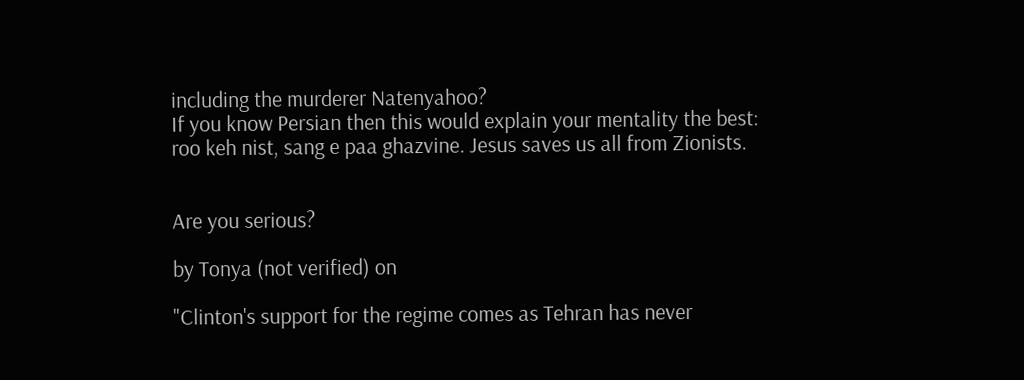including the murderer Natenyahoo?
If you know Persian then this would explain your mentality the best: roo keh nist, sang e paa ghazvine. Jesus saves us all from Zionists.


Are you serious?

by Tonya (not verified) on

"Clinton's support for the regime comes as Tehran has never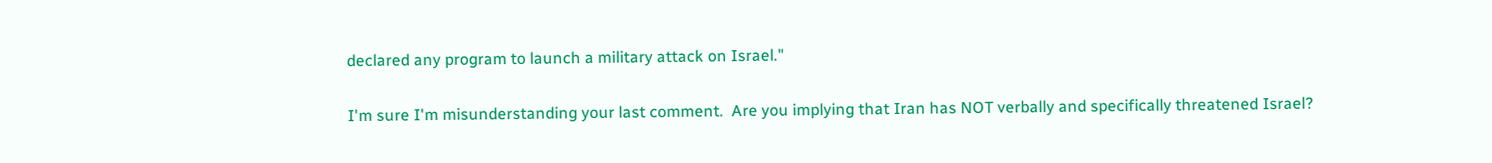declared any program to launch a military attack on Israel."

I'm sure I'm misunderstanding your last comment.  Are you implying that Iran has NOT verbally and specifically threatened Israel?